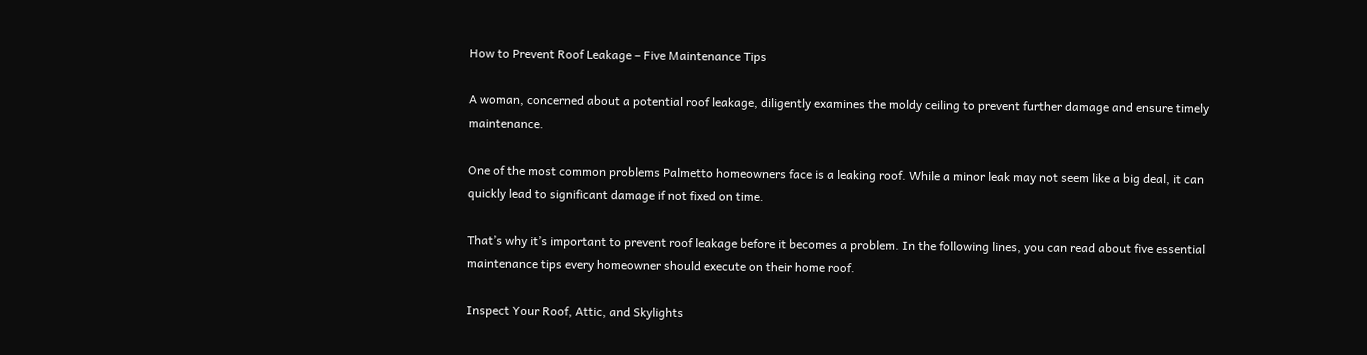How to Prevent Roof Leakage – Five Maintenance Tips

A woman, concerned about a potential roof leakage, diligently examines the moldy ceiling to prevent further damage and ensure timely maintenance.

One of the most common problems Palmetto homeowners face is a leaking roof. While a minor leak may not seem like a big deal, it can quickly lead to significant damage if not fixed on time.

That’s why it’s important to prevent roof leakage before it becomes a problem. In the following lines, you can read about five essential maintenance tips every homeowner should execute on their home roof.

Inspect Your Roof, Attic, and Skylights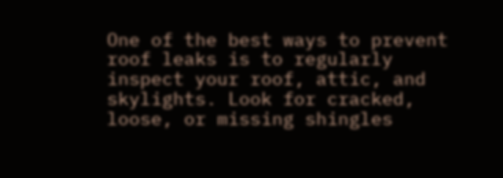One of the best ways to prevent roof leaks is to regularly inspect your roof, attic, and skylights. Look for cracked, loose, or missing shingles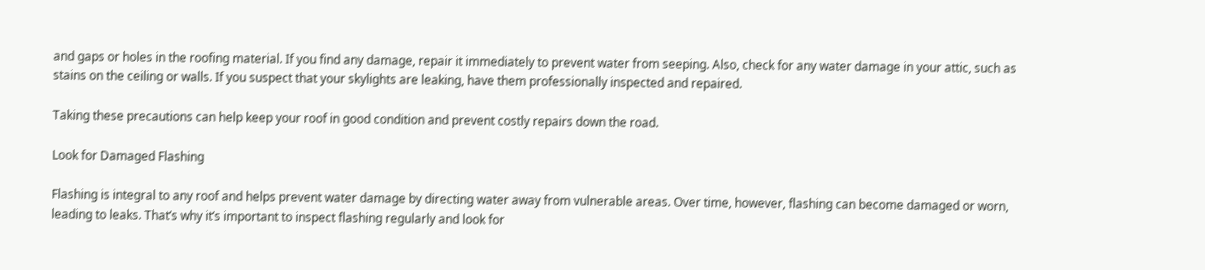and gaps or holes in the roofing material. If you find any damage, repair it immediately to prevent water from seeping. Also, check for any water damage in your attic, such as stains on the ceiling or walls. If you suspect that your skylights are leaking, have them professionally inspected and repaired.

Taking these precautions can help keep your roof in good condition and prevent costly repairs down the road.

Look for Damaged Flashing

Flashing is integral to any roof and helps prevent water damage by directing water away from vulnerable areas. Over time, however, flashing can become damaged or worn, leading to leaks. That’s why it’s important to inspect flashing regularly and look for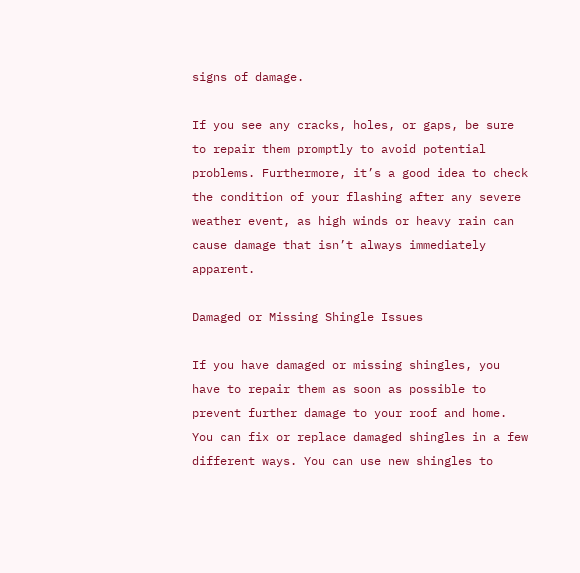signs of damage.

If you see any cracks, holes, or gaps, be sure to repair them promptly to avoid potential problems. Furthermore, it’s a good idea to check the condition of your flashing after any severe weather event, as high winds or heavy rain can cause damage that isn’t always immediately apparent.

Damaged or Missing Shingle Issues

If you have damaged or missing shingles, you have to repair them as soon as possible to prevent further damage to your roof and home. You can fix or replace damaged shingles in a few different ways. You can use new shingles to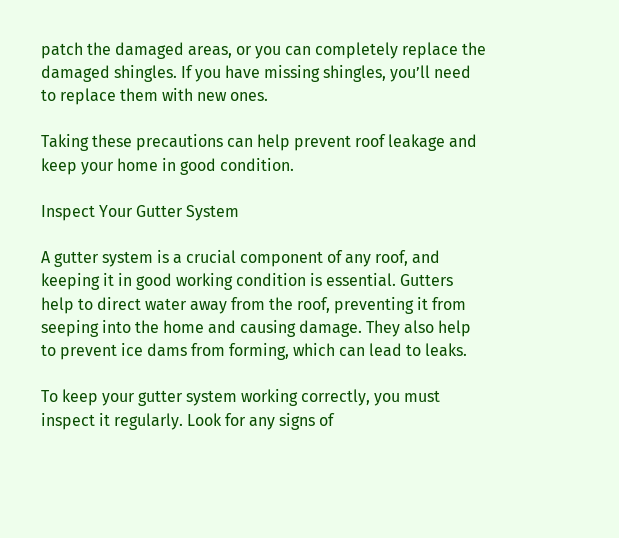patch the damaged areas, or you can completely replace the damaged shingles. If you have missing shingles, you’ll need to replace them with new ones.

Taking these precautions can help prevent roof leakage and keep your home in good condition.

Inspect Your Gutter System

A gutter system is a crucial component of any roof, and keeping it in good working condition is essential. Gutters help to direct water away from the roof, preventing it from seeping into the home and causing damage. They also help to prevent ice dams from forming, which can lead to leaks.

To keep your gutter system working correctly, you must inspect it regularly. Look for any signs of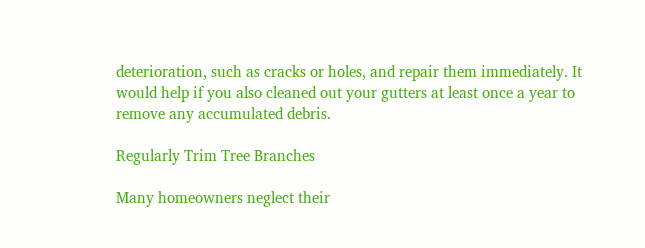deterioration, such as cracks or holes, and repair them immediately. It would help if you also cleaned out your gutters at least once a year to remove any accumulated debris.

Regularly Trim Tree Branches

Many homeowners neglect their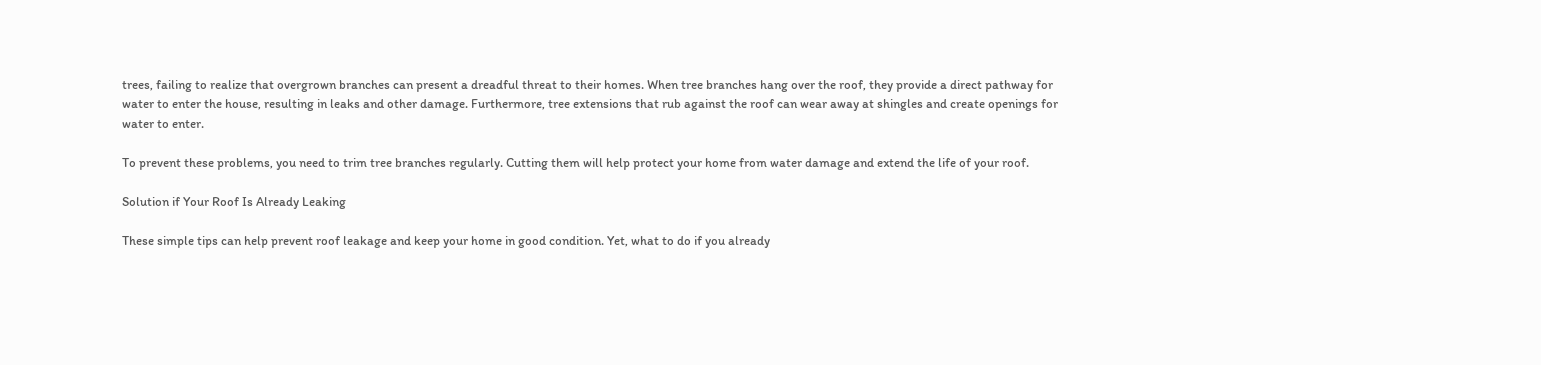trees, failing to realize that overgrown branches can present a dreadful threat to their homes. When tree branches hang over the roof, they provide a direct pathway for water to enter the house, resulting in leaks and other damage. Furthermore, tree extensions that rub against the roof can wear away at shingles and create openings for water to enter.

To prevent these problems, you need to trim tree branches regularly. Cutting them will help protect your home from water damage and extend the life of your roof.

Solution if Your Roof Is Already Leaking

These simple tips can help prevent roof leakage and keep your home in good condition. Yet, what to do if you already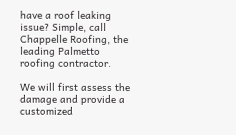have a roof leaking issue? Simple, call Chappelle Roofing, the leading Palmetto roofing contractor.

We will first assess the damage and provide a customized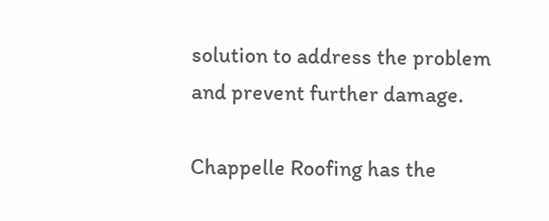solution to address the problem and prevent further damage.

Chappelle Roofing has the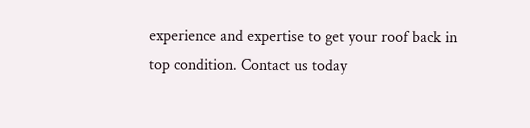experience and expertise to get your roof back in top condition. Contact us today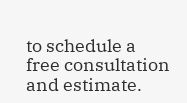to schedule a free consultation and estimate.